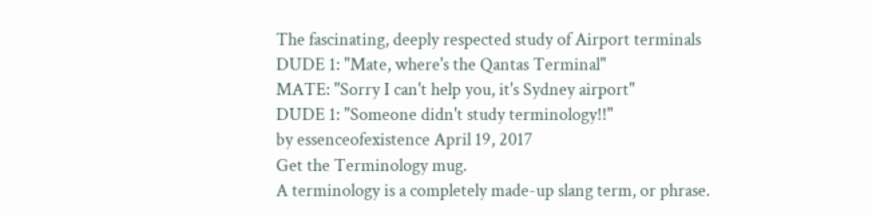The fascinating, deeply respected study of Airport terminals
DUDE 1: "Mate, where's the Qantas Terminal"
MATE: "Sorry I can't help you, it's Sydney airport"
DUDE 1: "Someone didn't study terminology!!"
by essenceofexistence April 19, 2017
Get the Terminology mug.
A terminology is a completely made-up slang term, or phrase.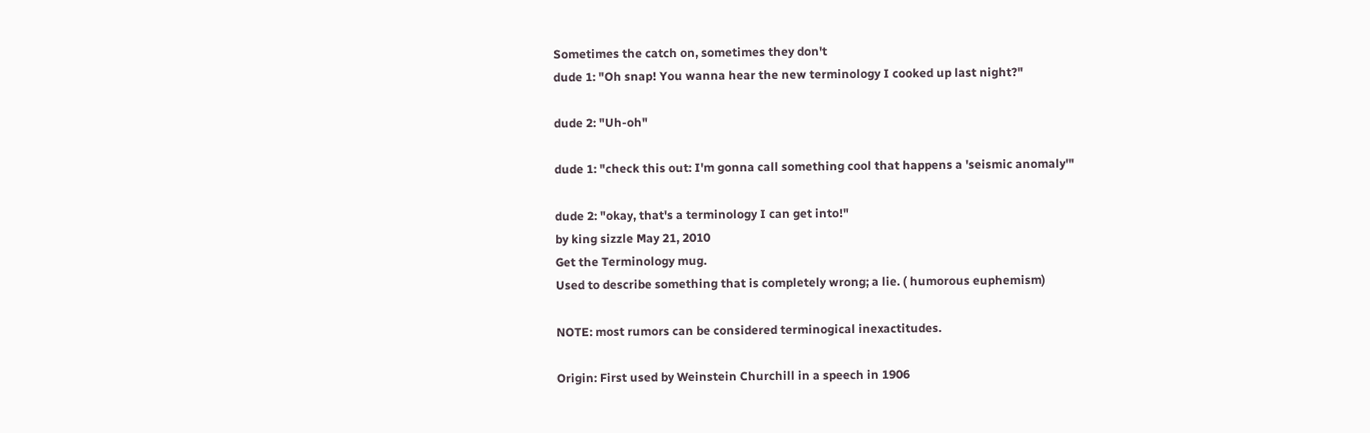Sometimes the catch on, sometimes they don't
dude 1: "Oh snap! You wanna hear the new terminology I cooked up last night?"

dude 2: "Uh-oh"

dude 1: "check this out: I'm gonna call something cool that happens a 'seismic anomaly'"

dude 2: "okay, that's a terminology I can get into!"
by king sizzle May 21, 2010
Get the Terminology mug.
Used to describe something that is completely wrong; a lie. ( humorous euphemism)

NOTE: most rumors can be considered terminogical inexactitudes.

Origin: First used by Weinstein Churchill in a speech in 1906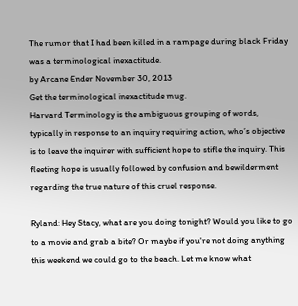The rumor that I had been killed in a rampage during black Friday was a terminological inexactitude.
by Arcane Ender November 30, 2013
Get the terminological inexactitude mug.
Harvard Terminology is the ambiguous grouping of words, typically in response to an inquiry requiring action, who’s objective is to leave the inquirer with sufficient hope to stifle the inquiry. This fleeting hope is usually followed by confusion and bewilderment regarding the true nature of this cruel response.

Ryland: Hey Stacy, what are you doing tonight? Would you like to go to a movie and grab a bite? Or maybe if you're not doing anything this weekend we could go to the beach. Let me know what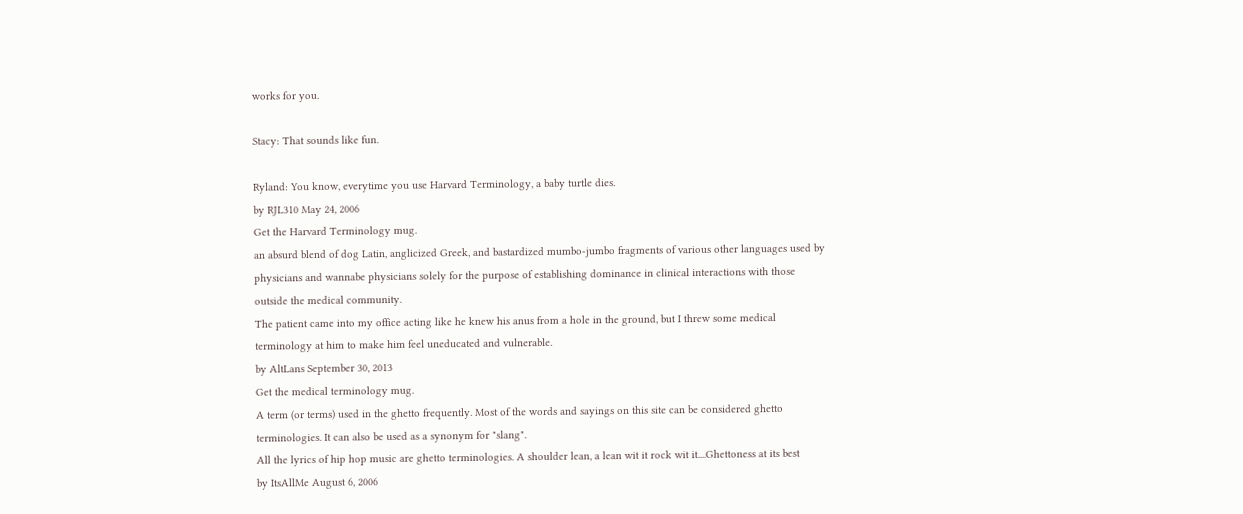works for you.

Stacy: That sounds like fun.

Ryland: You know, everytime you use Harvard Terminology, a baby turtle dies.
by RJL310 May 24, 2006
Get the Harvard Terminology mug.
an absurd blend of dog Latin, anglicized Greek, and bastardized mumbo-jumbo fragments of various other languages used by physicians and wannabe physicians solely for the purpose of establishing dominance in clinical interactions with those outside the medical community.
The patient came into my office acting like he knew his anus from a hole in the ground, but I threw some medical terminology at him to make him feel uneducated and vulnerable.
by AltLans September 30, 2013
Get the medical terminology mug.
A term (or terms) used in the ghetto frequently. Most of the words and sayings on this site can be considered ghetto terminologies. It can also be used as a synonym for "slang".
All the lyrics of hip hop music are ghetto terminologies. A shoulder lean, a lean wit it rock wit it....Ghettoness at its best
by ItsAllMe August 6, 2006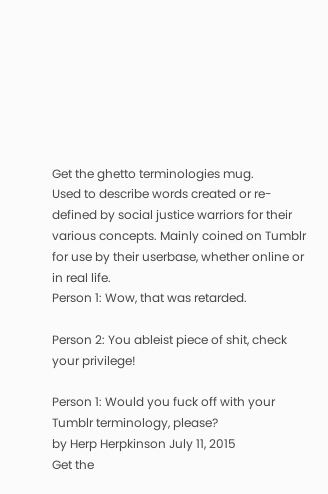Get the ghetto terminologies mug.
Used to describe words created or re-defined by social justice warriors for their various concepts. Mainly coined on Tumblr for use by their userbase, whether online or in real life.
Person 1: Wow, that was retarded.

Person 2: You ableist piece of shit, check your privilege!

Person 1: Would you fuck off with your Tumblr terminology, please?
by Herp Herpkinson July 11, 2015
Get the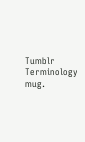Tumblr Terminology mug.